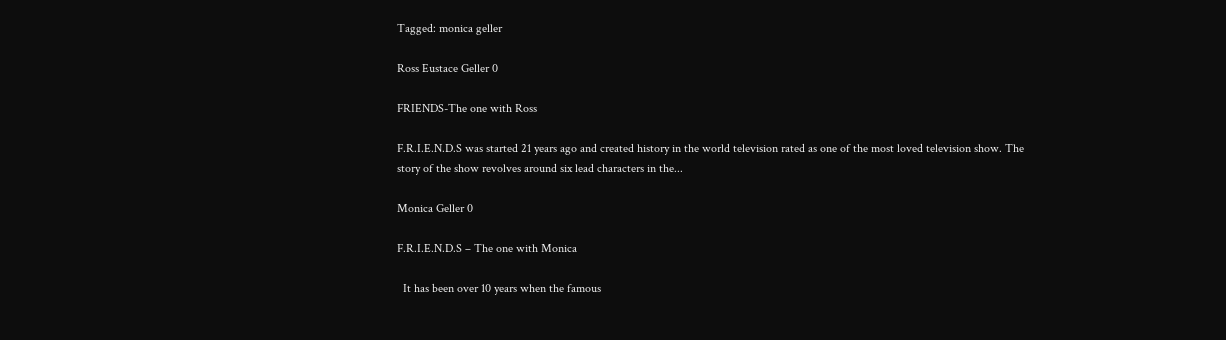Tagged: monica geller

Ross Eustace Geller 0

FRIENDS-The one with Ross

F.R.I.E.N.D.S was started 21 years ago and created history in the world television rated as one of the most loved television show. The story of the show revolves around six lead characters in the...

Monica Geller 0

F.R.I.E.N.D.S – The one with Monica

  It has been over 10 years when the famous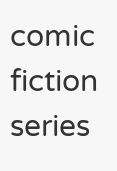comic fiction series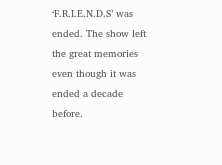‘F.R.I.E.N.D.S’ was ended. The show left the great memories even though it was ended a decade before.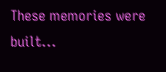These memories were built...